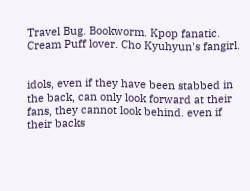Travel Bug. Bookworm. Kpop fanatic. Cream Puff lover. Cho Kyuhyun's fangirl.


idols, even if they have been stabbed in the back, can only look forward at their fans, they cannot look behind. even if their backs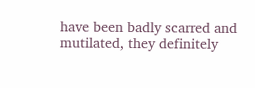have been badly scarred and mutilated, they definitely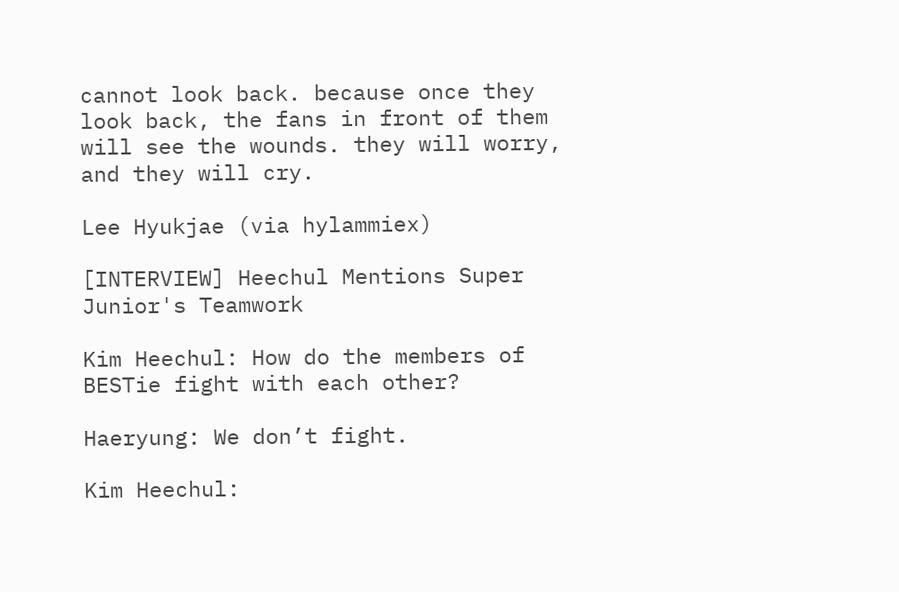cannot look back. because once they look back, the fans in front of them will see the wounds. they will worry, and they will cry.

Lee Hyukjae (via hylammiex)

[INTERVIEW] Heechul Mentions Super Junior's Teamwork

Kim Heechul: How do the members of BESTie fight with each other?

Haeryung: We don’t fight.

Kim Heechul: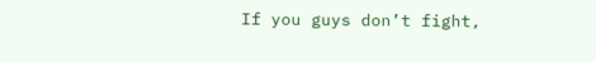If you guys don’t fight,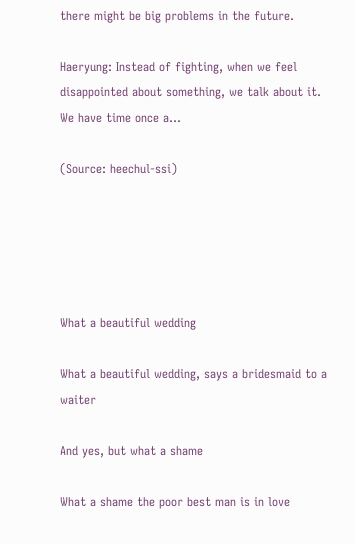there might be big problems in the future.

Haeryung: Instead of fighting, when we feel disappointed about something, we talk about it. We have time once a…

(Source: heechul-ssi)





What a beautiful wedding

What a beautiful wedding, says a bridesmaid to a waiter

And yes, but what a shame

What a shame the poor best man is in love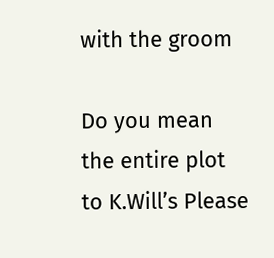with the groom

Do you mean the entire plot to K.Will’s Please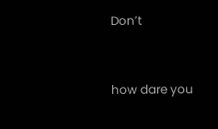Don’t



how dare you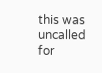this was uncalled for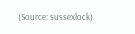(Source: sussexlock)